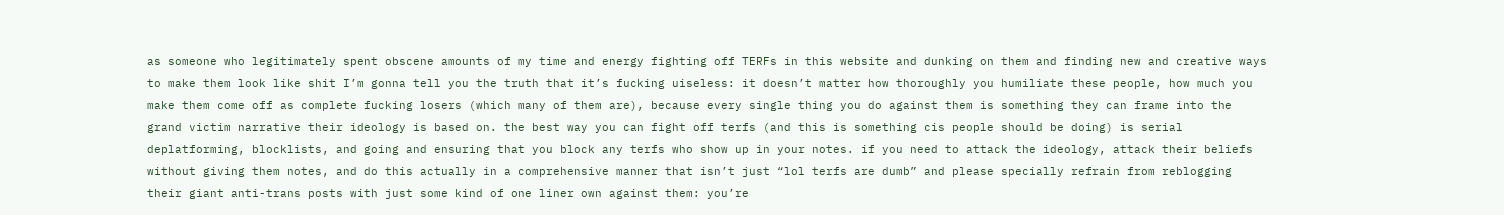as someone who legitimately spent obscene amounts of my time and energy fighting off TERFs in this website and dunking on them and finding new and creative ways to make them look like shit I’m gonna tell you the truth that it’s fucking uiseless: it doesn’t matter how thoroughly you humiliate these people, how much you make them come off as complete fucking losers (which many of them are), because every single thing you do against them is something they can frame into the grand victim narrative their ideology is based on. the best way you can fight off terfs (and this is something cis people should be doing) is serial deplatforming, blocklists, and going and ensuring that you block any terfs who show up in your notes. if you need to attack the ideology, attack their beliefs without giving them notes, and do this actually in a comprehensive manner that isn’t just “lol terfs are dumb” and please specially refrain from reblogging their giant anti-trans posts with just some kind of one liner own against them: you’re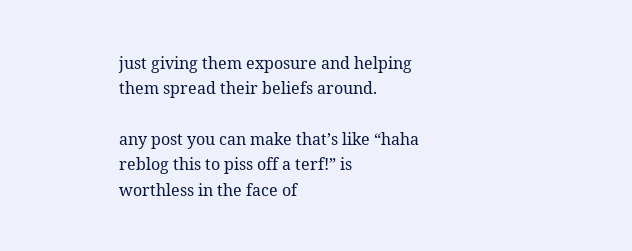just giving them exposure and helping them spread their beliefs around.

any post you can make that’s like “haha reblog this to piss off a terf!” is worthless in the face of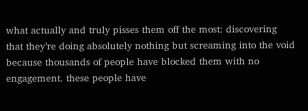what actually and truly pisses them off the most: discovering that they’re doing absolutely nothing but screaming into the void because thousands of people have blocked them with no engagement. these people have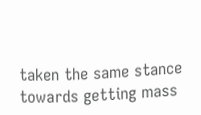taken the same stance towards getting mass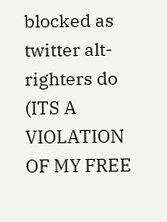blocked as twitter alt-righters do (ITS A VIOLATION OF MY FREE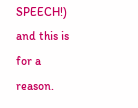SPEECH!) and this is for a reason.